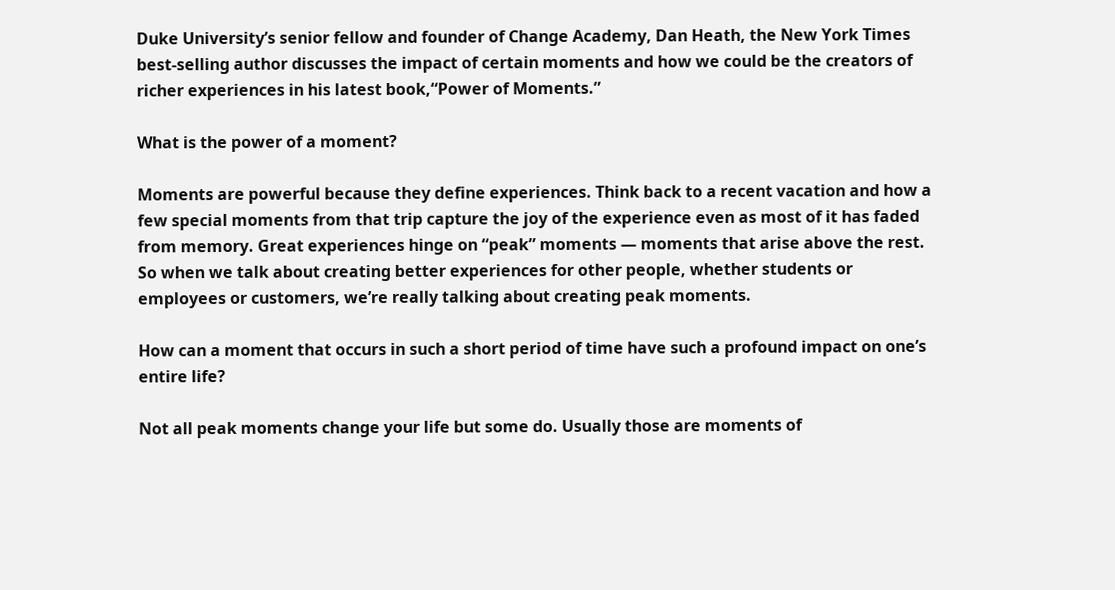Duke University’s senior fellow and founder of Change Academy, Dan Heath, the New York Times best-selling author discusses the impact of certain moments and how we could be the creators of richer experiences in his latest book,“Power of Moments.”

What is the power of a moment?

Moments are powerful because they define experiences. Think back to a recent vacation and how a few special moments from that trip capture the joy of the experience even as most of it has faded from memory. Great experiences hinge on “peak” moments — moments that arise above the rest. So when we talk about creating better experiences for other people, whether students or employees or customers, we’re really talking about creating peak moments.

How can a moment that occurs in such a short period of time have such a profound impact on one’s entire life?

Not all peak moments change your life but some do. Usually those are moments of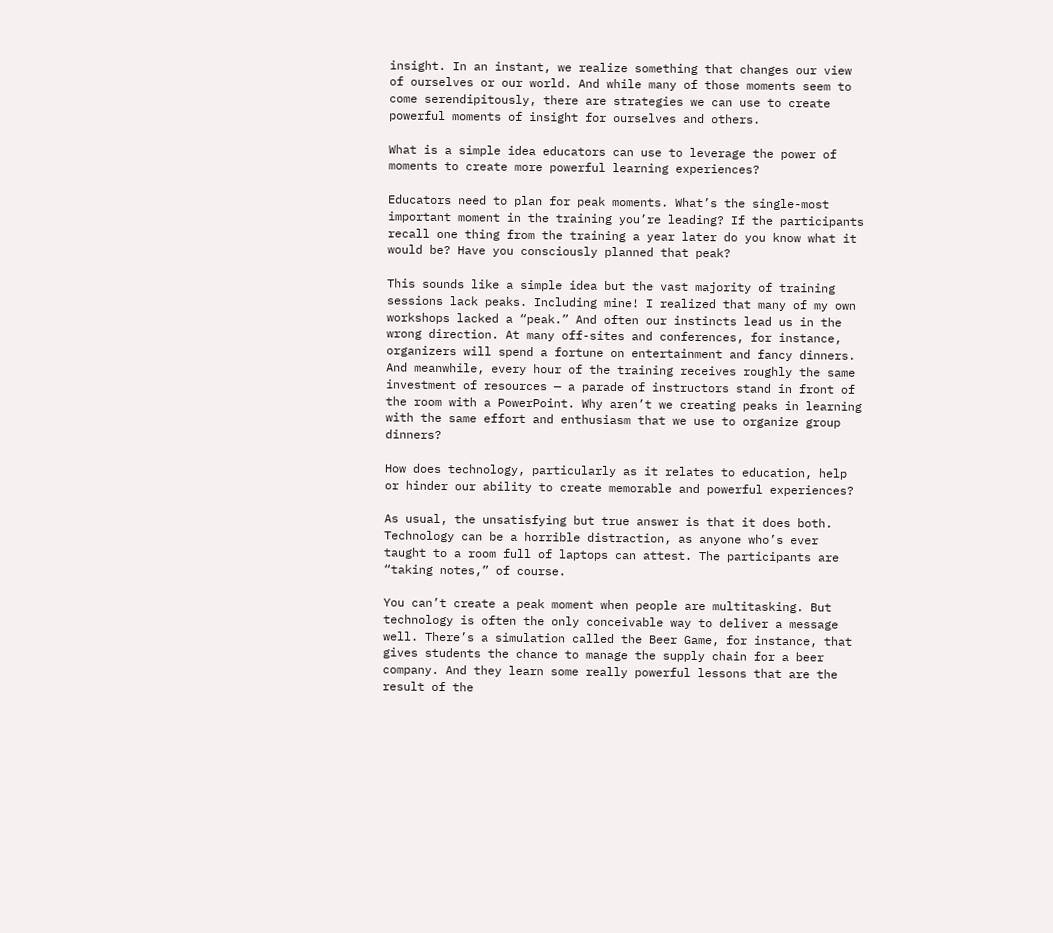insight. In an instant, we realize something that changes our view of ourselves or our world. And while many of those moments seem to come serendipitously, there are strategies we can use to create powerful moments of insight for ourselves and others.

What is a simple idea educators can use to leverage the power of moments to create more powerful learning experiences?

Educators need to plan for peak moments. What’s the single-most important moment in the training you’re leading? If the participants recall one thing from the training a year later do you know what it would be? Have you consciously planned that peak?

This sounds like a simple idea but the vast majority of training sessions lack peaks. Including mine! I realized that many of my own workshops lacked a “peak.” And often our instincts lead us in the wrong direction. At many off-sites and conferences, for instance, organizers will spend a fortune on entertainment and fancy dinners. And meanwhile, every hour of the training receives roughly the same investment of resources — a parade of instructors stand in front of the room with a PowerPoint. Why aren’t we creating peaks in learning with the same effort and enthusiasm that we use to organize group dinners?

How does technology, particularly as it relates to education, help or hinder our ability to create memorable and powerful experiences?

As usual, the unsatisfying but true answer is that it does both. Technology can be a horrible distraction, as anyone who’s ever taught to a room full of laptops can attest. The participants are “taking notes,” of course.

You can’t create a peak moment when people are multitasking. But technology is often the only conceivable way to deliver a message well. There’s a simulation called the Beer Game, for instance, that gives students the chance to manage the supply chain for a beer company. And they learn some really powerful lessons that are the result of the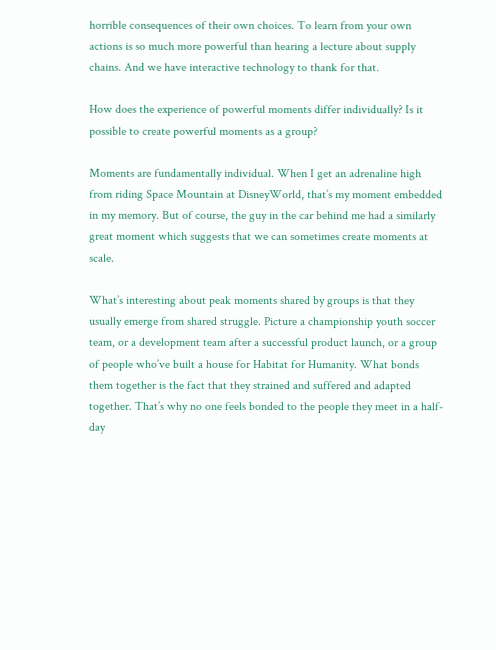horrible consequences of their own choices. To learn from your own actions is so much more powerful than hearing a lecture about supply chains. And we have interactive technology to thank for that.

How does the experience of powerful moments differ individually? Is it possible to create powerful moments as a group?

Moments are fundamentally individual. When I get an adrenaline high from riding Space Mountain at DisneyWorld, that’s my moment embedded in my memory. But of course, the guy in the car behind me had a similarly great moment which suggests that we can sometimes create moments at scale.

What’s interesting about peak moments shared by groups is that they usually emerge from shared struggle. Picture a championship youth soccer team, or a development team after a successful product launch, or a group of people who’ve built a house for Habitat for Humanity. What bonds them together is the fact that they strained and suffered and adapted together. That’s why no one feels bonded to the people they meet in a half-day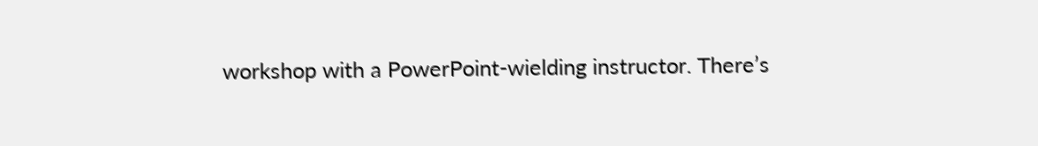workshop with a PowerPoint-wielding instructor. There’s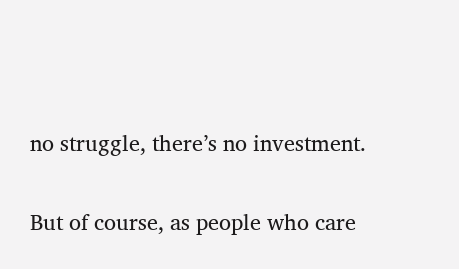no struggle, there’s no investment.

But of course, as people who care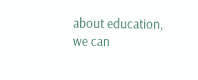about education, we can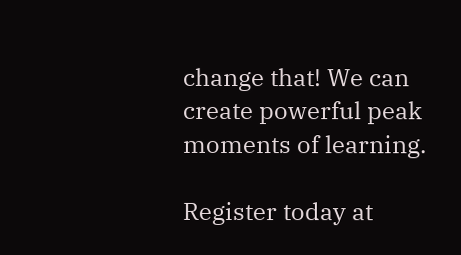change that! We can create powerful peak moments of learning.

Register today at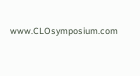www.CLOsymposium.com